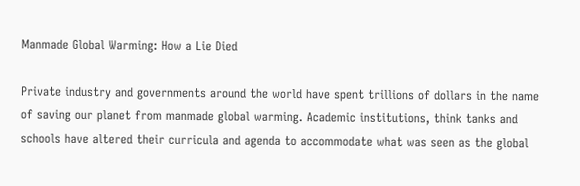Manmade Global Warming: How a Lie Died

Private industry and governments around the world have spent trillions of dollars in the name of saving our planet from manmade global warming. Academic institutions, think tanks and schools have altered their curricula and agenda to accommodate what was seen as the global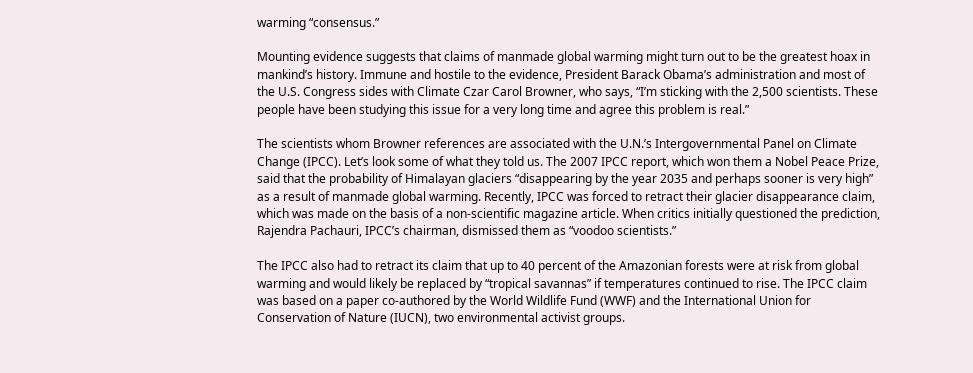warming “consensus.”

Mounting evidence suggests that claims of manmade global warming might turn out to be the greatest hoax in mankind’s history. Immune and hostile to the evidence, President Barack Obama’s administration and most of the U.S. Congress sides with Climate Czar Carol Browner, who says, “I’m sticking with the 2,500 scientists. These people have been studying this issue for a very long time and agree this problem is real.”

The scientists whom Browner references are associated with the U.N.’s Intergovernmental Panel on Climate Change (IPCC). Let’s look some of what they told us. The 2007 IPCC report, which won them a Nobel Peace Prize, said that the probability of Himalayan glaciers “disappearing by the year 2035 and perhaps sooner is very high” as a result of manmade global warming. Recently, IPCC was forced to retract their glacier disappearance claim, which was made on the basis of a non-scientific magazine article. When critics initially questioned the prediction, Rajendra Pachauri, IPCC’s chairman, dismissed them as “voodoo scientists.”

The IPCC also had to retract its claim that up to 40 percent of the Amazonian forests were at risk from global warming and would likely be replaced by “tropical savannas” if temperatures continued to rise. The IPCC claim was based on a paper co-authored by the World Wildlife Fund (WWF) and the International Union for Conservation of Nature (IUCN), two environmental activist groups.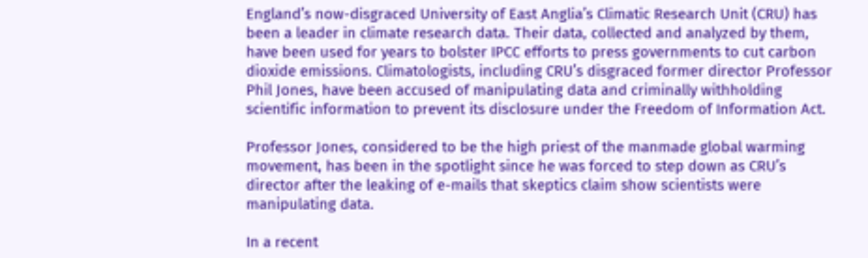England’s now-disgraced University of East Anglia’s Climatic Research Unit (CRU) has been a leader in climate research data. Their data, collected and analyzed by them, have been used for years to bolster IPCC efforts to press governments to cut carbon dioxide emissions. Climatologists, including CRU’s disgraced former director Professor Phil Jones, have been accused of manipulating data and criminally withholding scientific information to prevent its disclosure under the Freedom of Information Act.

Professor Jones, considered to be the high priest of the manmade global warming movement, has been in the spotlight since he was forced to step down as CRU’s director after the leaking of e-mails that skeptics claim show scientists were manipulating data.

In a recent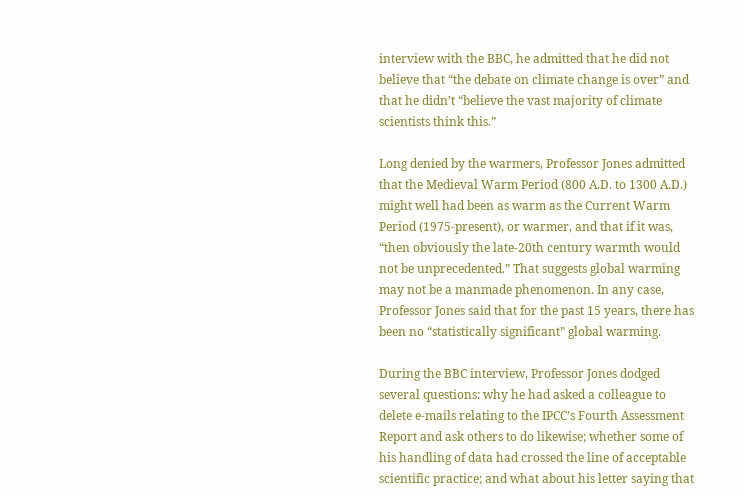interview with the BBC, he admitted that he did not believe that “the debate on climate change is over” and that he didn’t “believe the vast majority of climate scientists think this.”

Long denied by the warmers, Professor Jones admitted that the Medieval Warm Period (800 A.D. to 1300 A.D.) might well had been as warm as the Current Warm Period (1975-present), or warmer, and that if it was, “then obviously the late-20th century warmth would not be unprecedented.” That suggests global warming may not be a manmade phenomenon. In any case, Professor Jones said that for the past 15 years, there has been no “statistically significant” global warming.

During the BBC interview, Professor Jones dodged several questions: why he had asked a colleague to delete e-mails relating to the IPCC’s Fourth Assessment Report and ask others to do likewise; whether some of his handling of data had crossed the line of acceptable scientific practice; and what about his letter saying that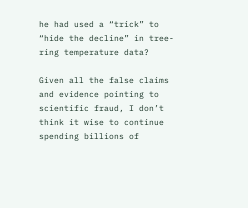he had used a “trick” to “hide the decline” in tree-ring temperature data?

Given all the false claims and evidence pointing to scientific fraud, I don’t think it wise to continue spending billions of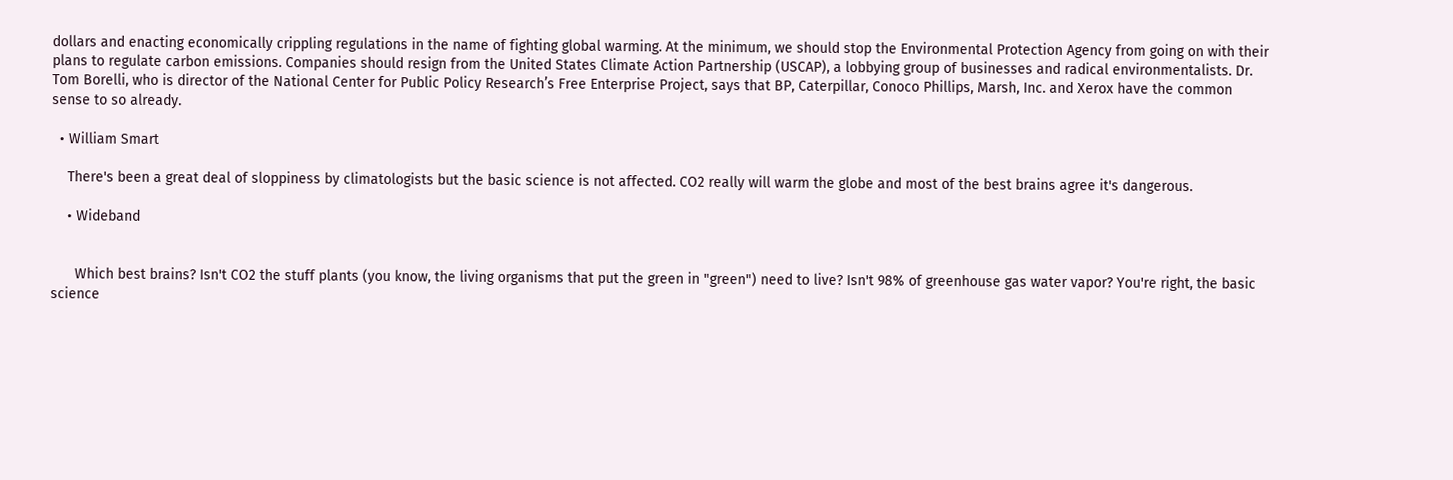dollars and enacting economically crippling regulations in the name of fighting global warming. At the minimum, we should stop the Environmental Protection Agency from going on with their plans to regulate carbon emissions. Companies should resign from the United States Climate Action Partnership (USCAP), a lobbying group of businesses and radical environmentalists. Dr. Tom Borelli, who is director of the National Center for Public Policy Research’s Free Enterprise Project, says that BP, Caterpillar, Conoco Phillips, Marsh, Inc. and Xerox have the common sense to so already.

  • William Smart

    There's been a great deal of sloppiness by climatologists but the basic science is not affected. CO2 really will warm the globe and most of the best brains agree it's dangerous.

    • Wideband


      Which best brains? Isn't CO2 the stuff plants (you know, the living organisms that put the green in "green") need to live? Isn't 98% of greenhouse gas water vapor? You're right, the basic science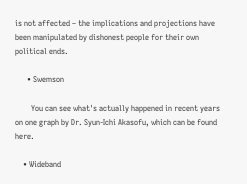is not affected – the implications and projections have been manipulated by dishonest people for their own political ends.

      • Swemson

        You can see what's actually happened in recent years on one graph by Dr. Syun-Ichi Akasofu, which can be found here.

    • Wideband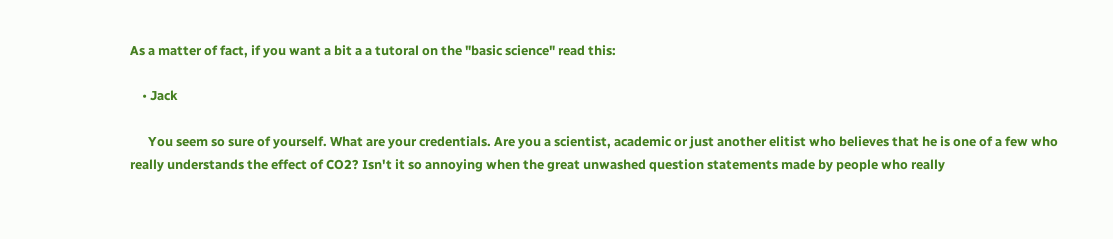As a matter of fact, if you want a bit a a tutoral on the "basic science" read this:

    • Jack

      You seem so sure of yourself. What are your credentials. Are you a scientist, academic or just another elitist who believes that he is one of a few who really understands the effect of CO2? Isn't it so annoying when the great unwashed question statements made by people who really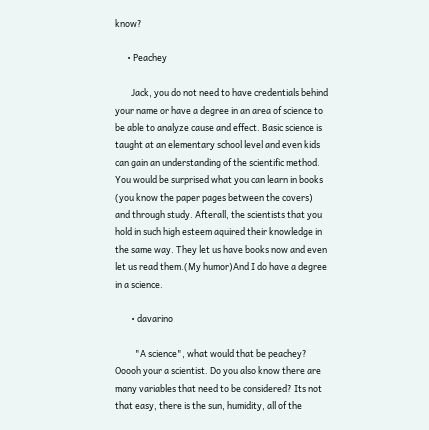know?

      • Peachey

        Jack, you do not need to have credentials behind your name or have a degree in an area of science to be able to analyze cause and effect. Basic science is taught at an elementary school level and even kids can gain an understanding of the scientific method. You would be surprised what you can learn in books (you know the paper pages between the covers) and through study. Afterall, the scientists that you hold in such high esteem aquired their knowledge in the same way. They let us have books now and even let us read them.(My humor)And I do have a degree in a science.

        • davarino

          "A science", what would that be peachey? Ooooh your a scientist. Do you also know there are many variables that need to be considered? Its not that easy, there is the sun, humidity, all of the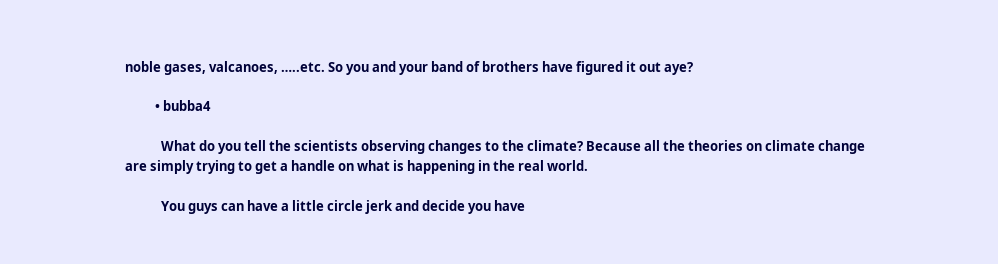noble gases, valcanoes, …..etc. So you and your band of brothers have figured it out aye?

          • bubba4

            What do you tell the scientists observing changes to the climate? Because all the theories on climate change are simply trying to get a handle on what is happening in the real world.

            You guys can have a little circle jerk and decide you have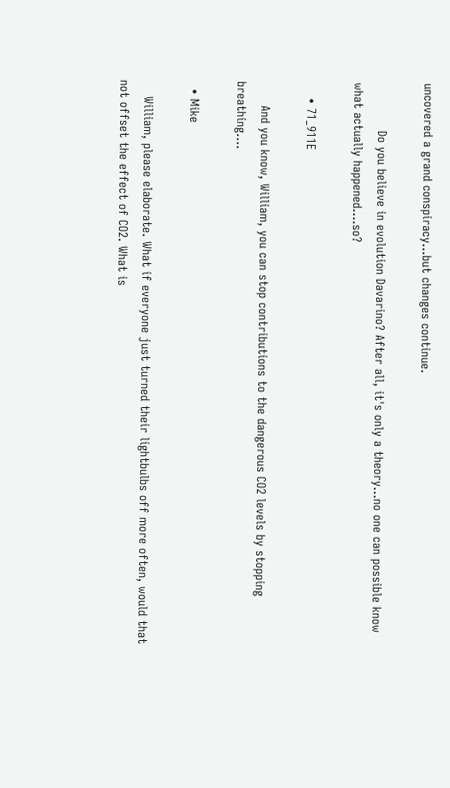uncovered a grand conspiracy…but changes continue.

            Do you believe in evolution Davarino? After all, it's only a theory…no one can possible know what actually happened….so?

    • 71_911E

      And you know, William, you can stop contributions to the dangerous CO2 levels by stopping breathing….

  • Mike

    William, please elaborate. What if everyone just turned their lightbulbs off more often, would that not offset the effect of CO2. What is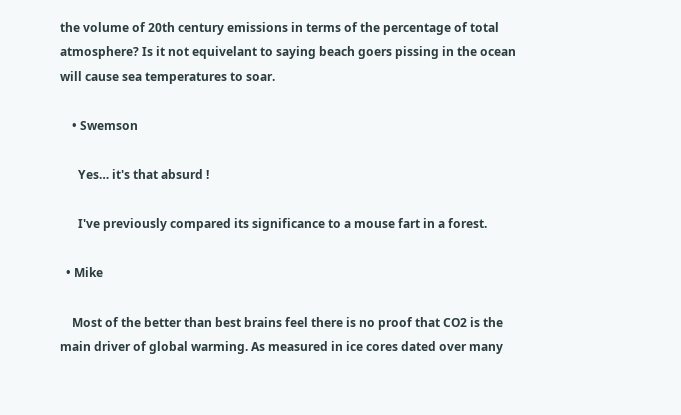the volume of 20th century emissions in terms of the percentage of total atmosphere? Is it not equivelant to saying beach goers pissing in the ocean will cause sea temperatures to soar.

    • Swemson

      Yes… it's that absurd !

      I've previously compared its significance to a mouse fart in a forest.

  • Mike

    Most of the better than best brains feel there is no proof that CO2 is the main driver of global warming. As measured in ice cores dated over many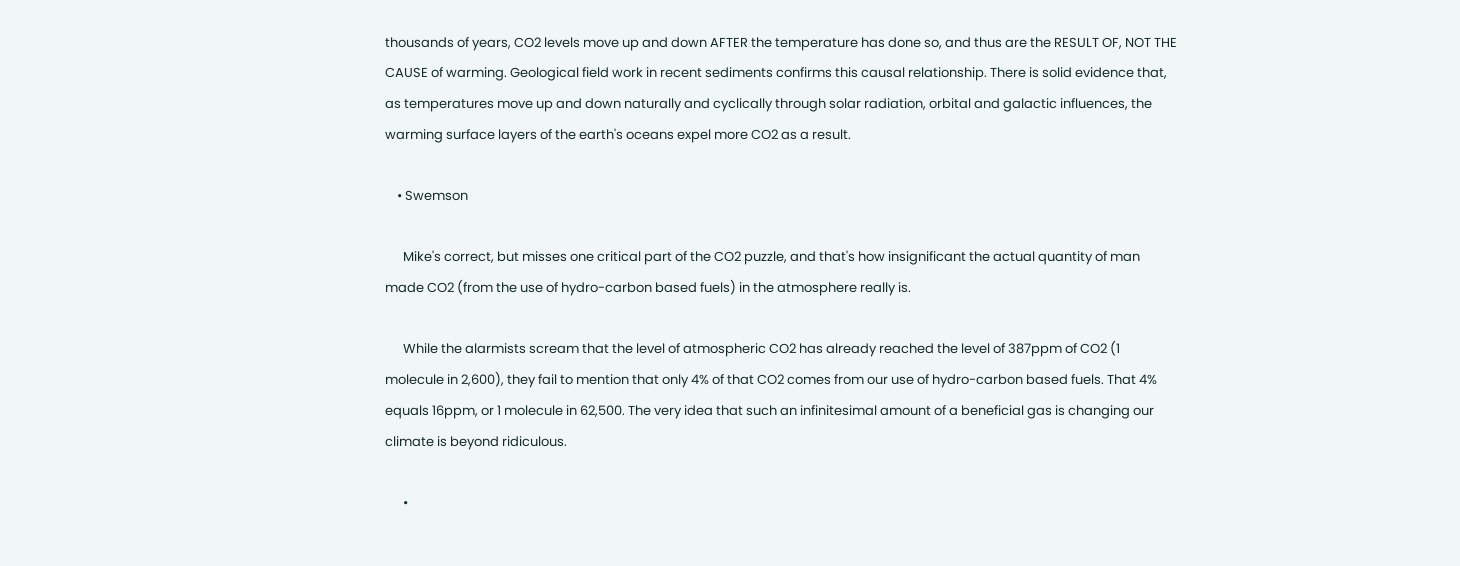thousands of years, CO2 levels move up and down AFTER the temperature has done so, and thus are the RESULT OF, NOT THE CAUSE of warming. Geological field work in recent sediments confirms this causal relationship. There is solid evidence that, as temperatures move up and down naturally and cyclically through solar radiation, orbital and galactic influences, the warming surface layers of the earth's oceans expel more CO2 as a result.

    • Swemson

      Mike's correct, but misses one critical part of the CO2 puzzle, and that's how insignificant the actual quantity of man made CO2 (from the use of hydro-carbon based fuels) in the atmosphere really is.

      While the alarmists scream that the level of atmospheric CO2 has already reached the level of 387ppm of CO2 (1 molecule in 2,600), they fail to mention that only 4% of that CO2 comes from our use of hydro-carbon based fuels. That 4% equals 16ppm, or 1 molecule in 62,500. The very idea that such an infinitesimal amount of a beneficial gas is changing our climate is beyond ridiculous.

      •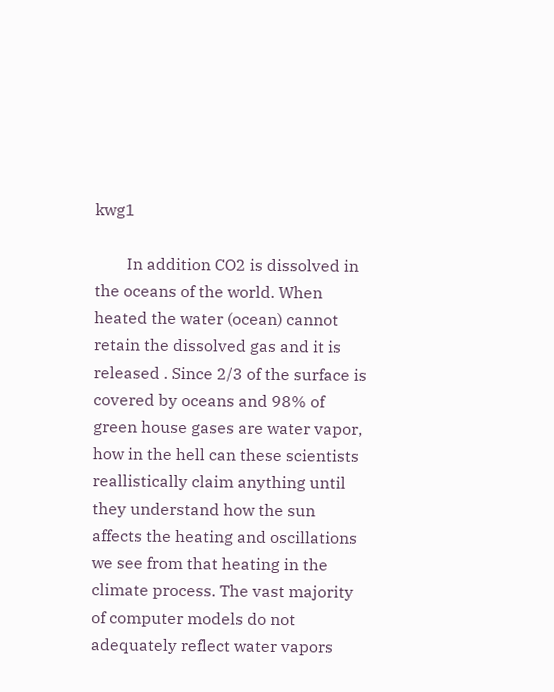kwg1

        In addition CO2 is dissolved in the oceans of the world. When heated the water (ocean) cannot retain the dissolved gas and it is released . Since 2/3 of the surface is covered by oceans and 98% of green house gases are water vapor, how in the hell can these scientists reallistically claim anything until they understand how the sun affects the heating and oscillations we see from that heating in the climate process. The vast majority of computer models do not adequately reflect water vapors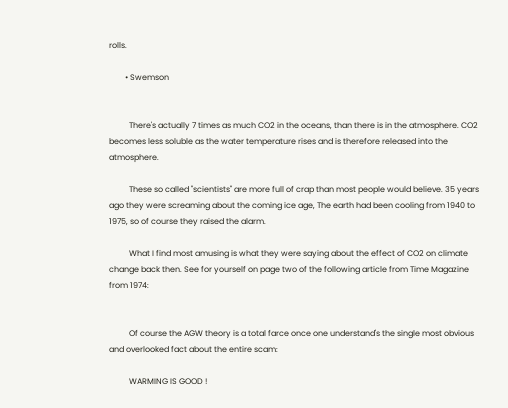rolls.

        • Swemson


          There's actually 7 times as much CO2 in the oceans, than there is in the atmosphere. CO2 becomes less soluble as the water temperature rises and is therefore released into the atmosphere.

          These so called "scientists" are more full of crap than most people would believe. 35 years ago they were screaming about the coming ice age, The earth had been cooling from 1940 to 1975, so of course they raised the alarm.

          What I find most amusing is what they were saying about the effect of CO2 on climate change back then. See for yourself on page two of the following article from Time Magazine from 1974:


          Of course the AGW theory is a total farce once one understand's the single most obvious and overlooked fact about the entire scam:

          WARMING IS GOOD !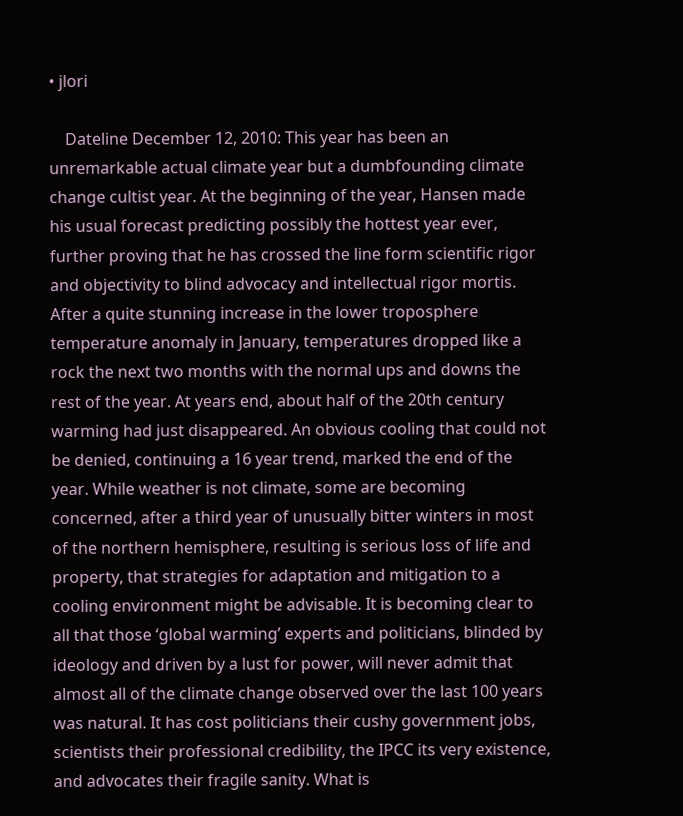• jlori

    Dateline December 12, 2010: This year has been an unremarkable actual climate year but a dumbfounding climate change cultist year. At the beginning of the year, Hansen made his usual forecast predicting possibly the hottest year ever, further proving that he has crossed the line form scientific rigor and objectivity to blind advocacy and intellectual rigor mortis. After a quite stunning increase in the lower troposphere temperature anomaly in January, temperatures dropped like a rock the next two months with the normal ups and downs the rest of the year. At years end, about half of the 20th century warming had just disappeared. An obvious cooling that could not be denied, continuing a 16 year trend, marked the end of the year. While weather is not climate, some are becoming concerned, after a third year of unusually bitter winters in most of the northern hemisphere, resulting is serious loss of life and property, that strategies for adaptation and mitigation to a cooling environment might be advisable. It is becoming clear to all that those ‘global warming’ experts and politicians, blinded by ideology and driven by a lust for power, will never admit that almost all of the climate change observed over the last 100 years was natural. It has cost politicians their cushy government jobs, scientists their professional credibility, the IPCC its very existence, and advocates their fragile sanity. What is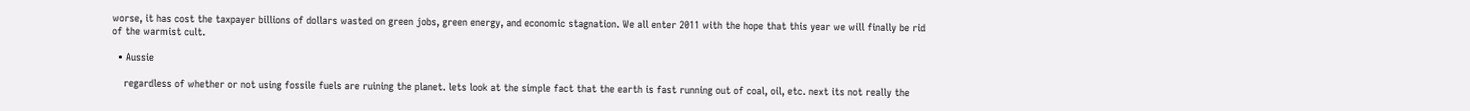worse, it has cost the taxpayer billions of dollars wasted on green jobs, green energy, and economic stagnation. We all enter 2011 with the hope that this year we will finally be rid of the warmist cult.

  • Aussie

    regardless of whether or not using fossile fuels are ruining the planet. lets look at the simple fact that the earth is fast running out of coal, oil, etc. next its not really the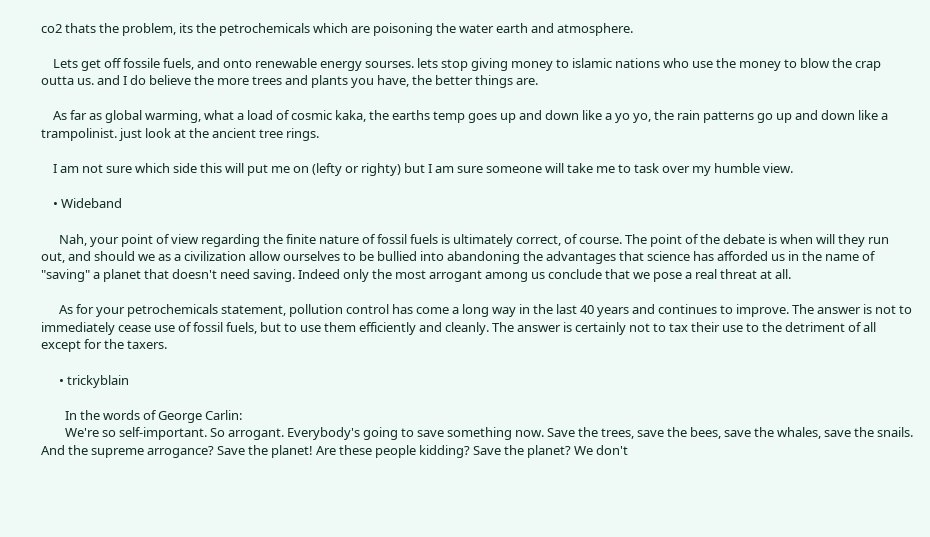co2 thats the problem, its the petrochemicals which are poisoning the water earth and atmosphere.

    Lets get off fossile fuels, and onto renewable energy sourses. lets stop giving money to islamic nations who use the money to blow the crap outta us. and I do believe the more trees and plants you have, the better things are.

    As far as global warming, what a load of cosmic kaka, the earths temp goes up and down like a yo yo, the rain patterns go up and down like a trampolinist. just look at the ancient tree rings.

    I am not sure which side this will put me on (lefty or righty) but I am sure someone will take me to task over my humble view.

    • Wideband

      Nah, your point of view regarding the finite nature of fossil fuels is ultimately correct, of course. The point of the debate is when will they run out, and should we as a civilization allow ourselves to be bullied into abandoning the advantages that science has afforded us in the name of "saving" a planet that doesn't need saving. Indeed only the most arrogant among us conclude that we pose a real threat at all.

      As for your petrochemicals statement, pollution control has come a long way in the last 40 years and continues to improve. The answer is not to immediately cease use of fossil fuels, but to use them efficiently and cleanly. The answer is certainly not to tax their use to the detriment of all except for the taxers.

      • trickyblain

        In the words of George Carlin:
        We're so self-important. So arrogant. Everybody's going to save something now. Save the trees, save the bees, save the whales, save the snails. And the supreme arrogance? Save the planet! Are these people kidding? Save the planet? We don't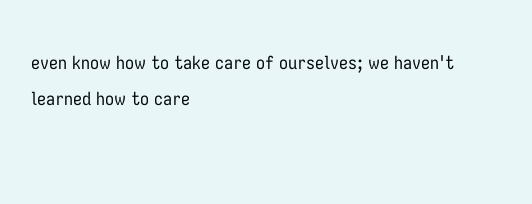even know how to take care of ourselves; we haven't learned how to care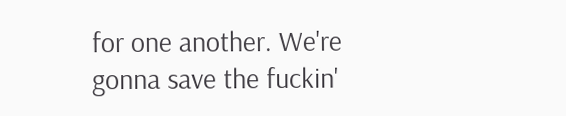for one another. We're gonna save the fuckin'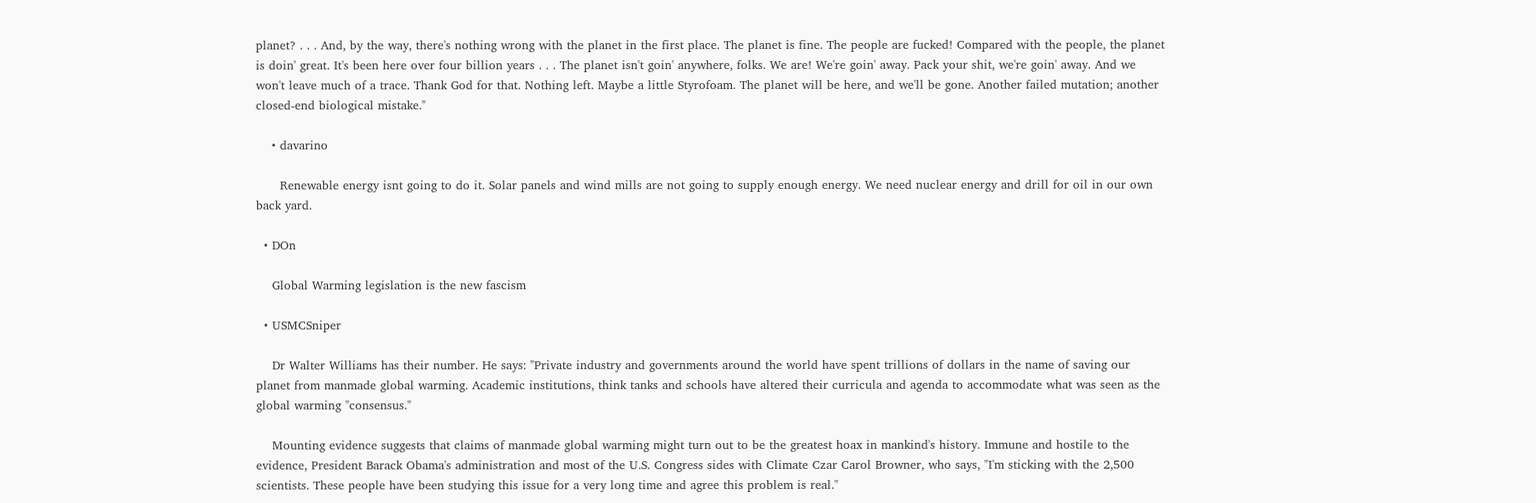planet? . . . And, by the way, there's nothing wrong with the planet in the first place. The planet is fine. The people are fucked! Compared with the people, the planet is doin' great. It's been here over four billion years . . . The planet isn't goin' anywhere, folks. We are! We're goin' away. Pack your shit, we're goin' away. And we won't leave much of a trace. Thank God for that. Nothing left. Maybe a little Styrofoam. The planet will be here, and we'll be gone. Another failed mutation; another closed-end biological mistake."

    • davarino

      Renewable energy isnt going to do it. Solar panels and wind mills are not going to supply enough energy. We need nuclear energy and drill for oil in our own back yard.

  • DOn

    Global Warming legislation is the new fascism

  • USMCSniper

    Dr Walter Williams has their number. He says: "Private industry and governments around the world have spent trillions of dollars in the name of saving our planet from manmade global warming. Academic institutions, think tanks and schools have altered their curricula and agenda to accommodate what was seen as the global warming "consensus."

    Mounting evidence suggests that claims of manmade global warming might turn out to be the greatest hoax in mankind's history. Immune and hostile to the evidence, President Barack Obama's administration and most of the U.S. Congress sides with Climate Czar Carol Browner, who says, "I'm sticking with the 2,500 scientists. These people have been studying this issue for a very long time and agree this problem is real."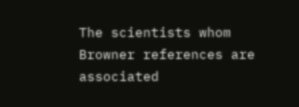The scientists whom Browner references are associated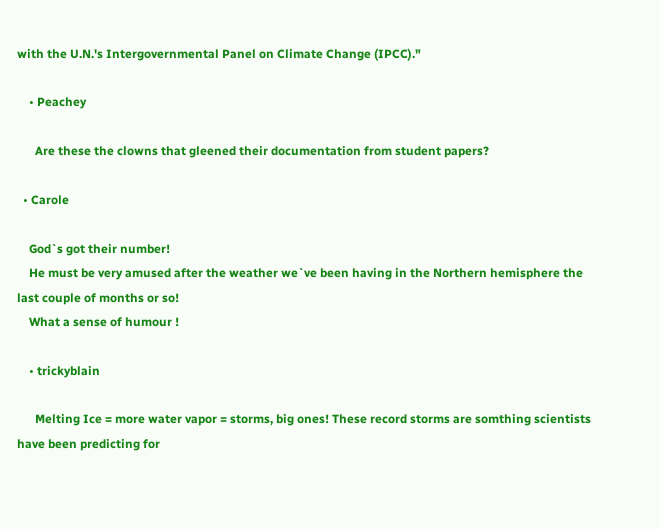with the U.N.'s Intergovernmental Panel on Climate Change (IPCC)."

    • Peachey

      Are these the clowns that gleened their documentation from student papers?

  • Carole

    God`s got their number!
    He must be very amused after the weather we`ve been having in the Northern hemisphere the last couple of months or so!
    What a sense of humour !

    • trickyblain

      Melting Ice = more water vapor = storms, big ones! These record storms are somthing scientists have been predicting for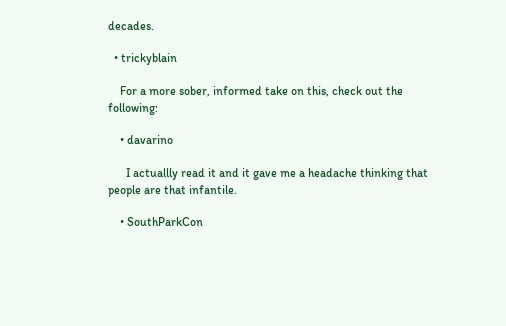decades.

  • trickyblain

    For a more sober, informed take on this, check out the following:

    • davarino

      I actuallly read it and it gave me a headache thinking that people are that infantile.

    • SouthParkCon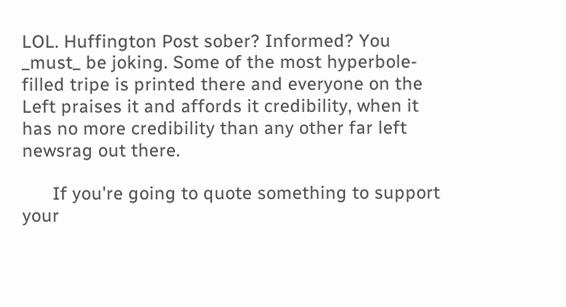LOL. Huffington Post sober? Informed? You _must_ be joking. Some of the most hyperbole-filled tripe is printed there and everyone on the Left praises it and affords it credibility, when it has no more credibility than any other far left newsrag out there.

      If you're going to quote something to support your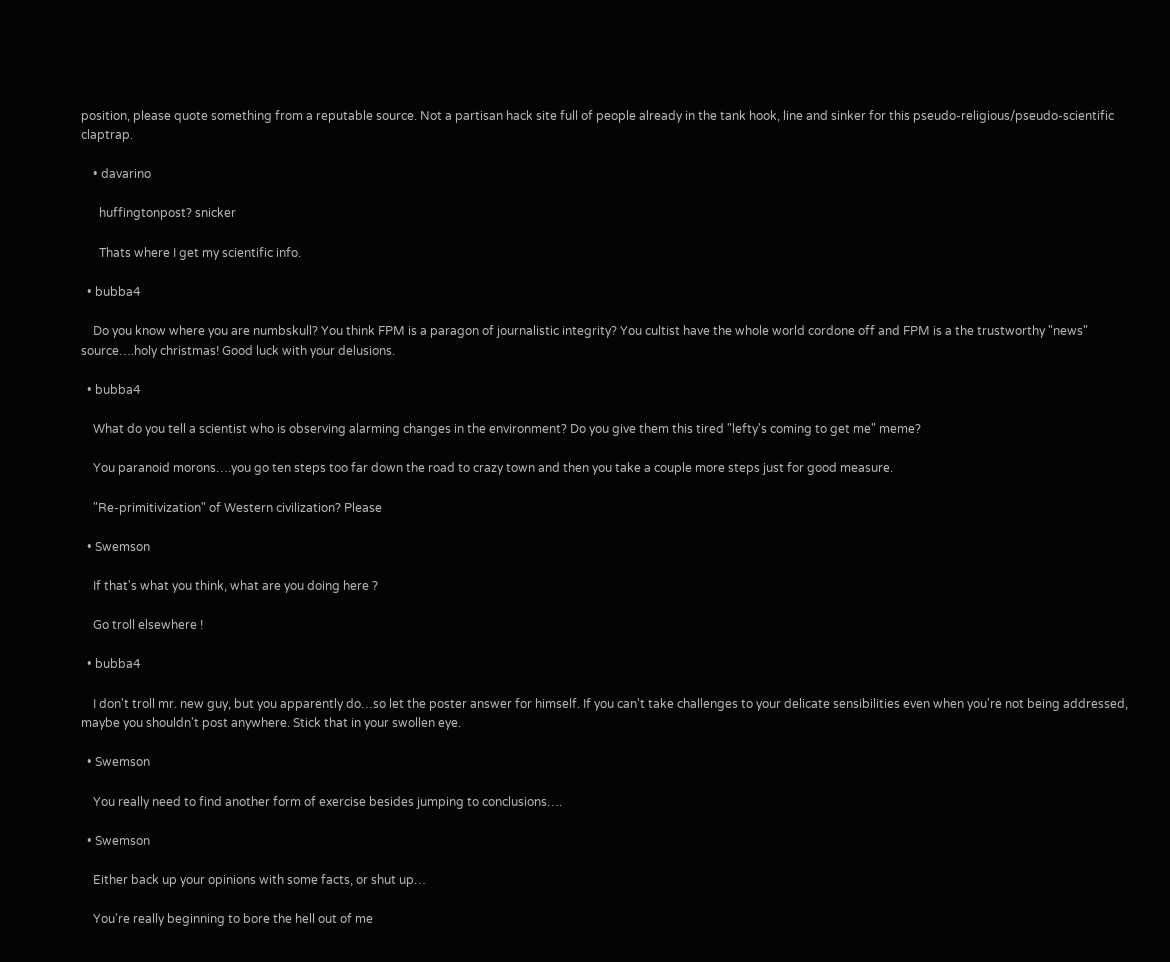position, please quote something from a reputable source. Not a partisan hack site full of people already in the tank hook, line and sinker for this pseudo-religious/pseudo-scientific claptrap.

    • davarino

      huffingtonpost? snicker

      Thats where I get my scientific info.

  • bubba4

    Do you know where you are numbskull? You think FPM is a paragon of journalistic integrity? You cultist have the whole world cordone off and FPM is a the trustworthy "news" source….holy christmas! Good luck with your delusions.

  • bubba4

    What do you tell a scientist who is observing alarming changes in the environment? Do you give them this tired "lefty's coming to get me" meme?

    You paranoid morons….you go ten steps too far down the road to crazy town and then you take a couple more steps just for good measure.

    "Re-primitivization" of Western civilization? Please

  • Swemson

    If that's what you think, what are you doing here ?

    Go troll elsewhere !

  • bubba4

    I don't troll mr. new guy, but you apparently do…so let the poster answer for himself. If you can't take challenges to your delicate sensibilities even when you're not being addressed, maybe you shouldn't post anywhere. Stick that in your swollen eye.

  • Swemson

    You really need to find another form of exercise besides jumping to conclusions….

  • Swemson

    Either back up your opinions with some facts, or shut up…

    You're really beginning to bore the hell out of me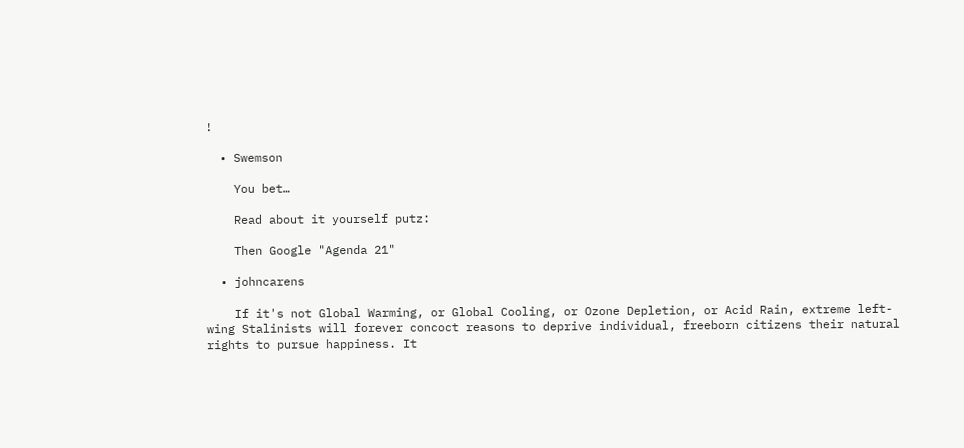!

  • Swemson

    You bet…

    Read about it yourself putz:

    Then Google "Agenda 21"

  • johncarens

    If it's not Global Warming, or Global Cooling, or Ozone Depletion, or Acid Rain, extreme left-wing Stalinists will forever concoct reasons to deprive individual, freeborn citizens their natural rights to pursue happiness. It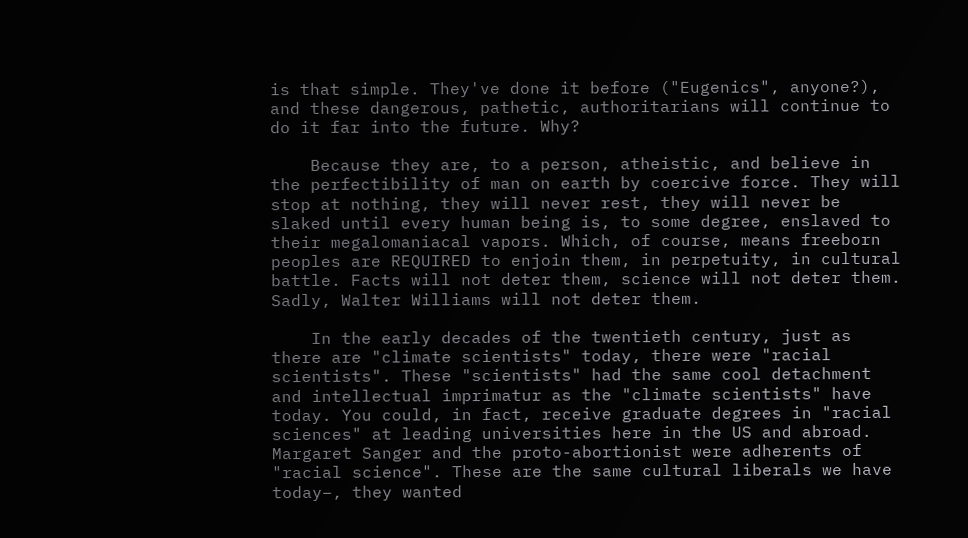is that simple. They've done it before ("Eugenics", anyone?), and these dangerous, pathetic, authoritarians will continue to do it far into the future. Why?

    Because they are, to a person, atheistic, and believe in the perfectibility of man on earth by coercive force. They will stop at nothing, they will never rest, they will never be slaked until every human being is, to some degree, enslaved to their megalomaniacal vapors. Which, of course, means freeborn peoples are REQUIRED to enjoin them, in perpetuity, in cultural battle. Facts will not deter them, science will not deter them. Sadly, Walter Williams will not deter them.

    In the early decades of the twentieth century, just as there are "climate scientists" today, there were "racial scientists". These "scientists" had the same cool detachment and intellectual imprimatur as the "climate scientists" have today. You could, in fact, receive graduate degrees in "racial sciences" at leading universities here in the US and abroad. Margaret Sanger and the proto-abortionist were adherents of "racial science". These are the same cultural liberals we have today–, they wanted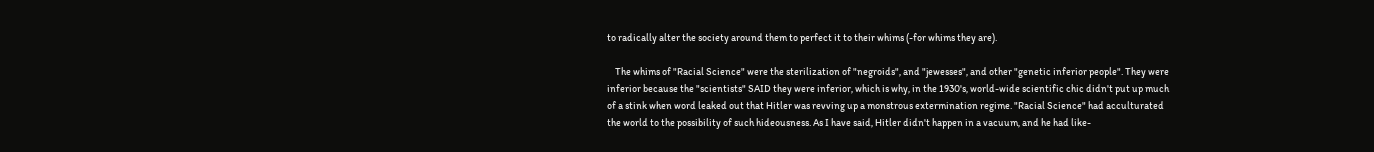to radically alter the society around them to perfect it to their whims (-for whims they are).

    The whims of "Racial Science" were the sterilization of "negroids", and "jewesses", and other "genetic inferior people". They were inferior because the "scientists" SAID they were inferior, which is why, in the 1930's, world-wide scientific chic didn't put up much of a stink when word leaked out that Hitler was revving up a monstrous extermination regime. "Racial Science" had acculturated the world to the possibility of such hideousness. As I have said, Hitler didn't happen in a vacuum, and he had like-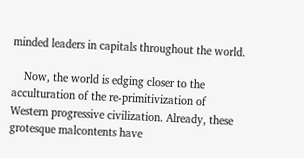minded leaders in capitals throughout the world.

    Now, the world is edging closer to the acculturation of the re-primitivization of Western progressive civilization. Already, these grotesque malcontents have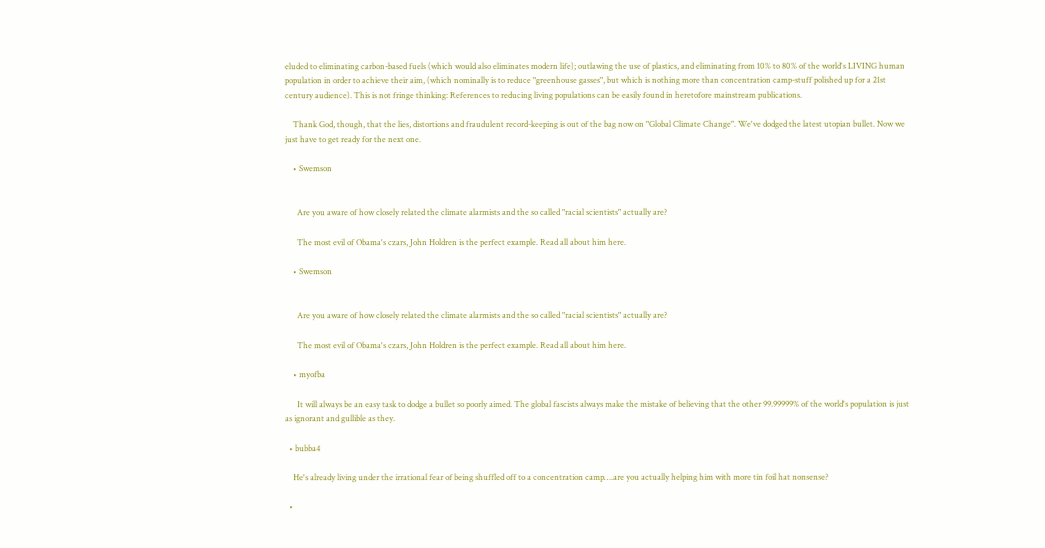eluded to eliminating carbon-based fuels (which would also eliminates modern life); outlawing the use of plastics, and eliminating from 10% to 80% of the world's LIVING human population in order to achieve their aim, (which nominally is to reduce "greenhouse gasses", but which is nothing more than concentration camp-stuff polished up for a 21st century audience). This is not fringe thinking: References to reducing living populations can be easily found in heretofore mainstream publications.

    Thank God, though, that the lies, distortions and fraudulent record-keeping is out of the bag now on "Global Climate Change". We've dodged the latest utopian bullet. Now we just have to get ready for the next one.

    • Swemson


      Are you aware of how closely related the climate alarmists and the so called "racial scientists" actually are?

      The most evil of Obama's czars, John Holdren is the perfect example. Read all about him here.

    • Swemson


      Are you aware of how closely related the climate alarmists and the so called "racial scientists" actually are?

      The most evil of Obama's czars, John Holdren is the perfect example. Read all about him here.

    • myofba

      It will always be an easy task to dodge a bullet so poorly aimed. The global fascists always make the mistake of believing that the other 99.99999% of the world's population is just as ignorant and gullible as they.

  • bubba4

    He's already living under the irrational fear of being shuffled off to a concentration camp….are you actually helping him with more tin foil hat nonsense?

  •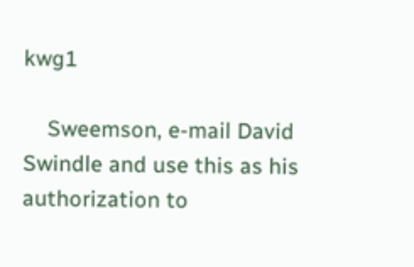kwg1

    Sweemson, e-mail David Swindle and use this as his authorization to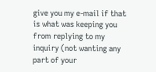give you my e-mail if that is what was keeping you from replying to my inquiry (not wanting any part of your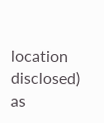location disclosed) as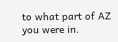to what part of AZ you were in.